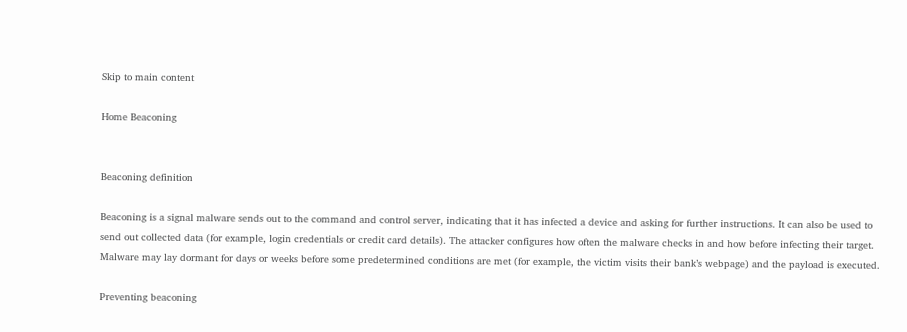Skip to main content

Home Beaconing


Beaconing definition

Beaconing is a signal malware sends out to the command and control server, indicating that it has infected a device and asking for further instructions. It can also be used to send out collected data (for example, login credentials or credit card details). The attacker configures how often the malware checks in and how before infecting their target. Malware may lay dormant for days or weeks before some predetermined conditions are met (for example, the victim visits their bank’s webpage) and the payload is executed.

Preventing beaconing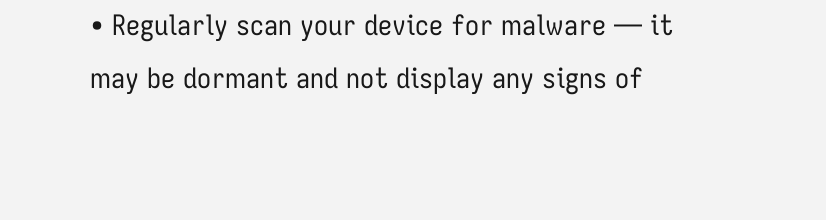• Regularly scan your device for malware — it may be dormant and not display any signs of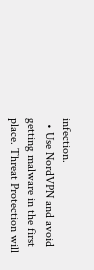infection.
  • Use NordVPN and avoid getting malware in the first place. Threat Protection will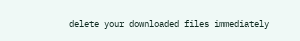delete your downloaded files immediately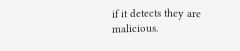if it detects they are malicious.